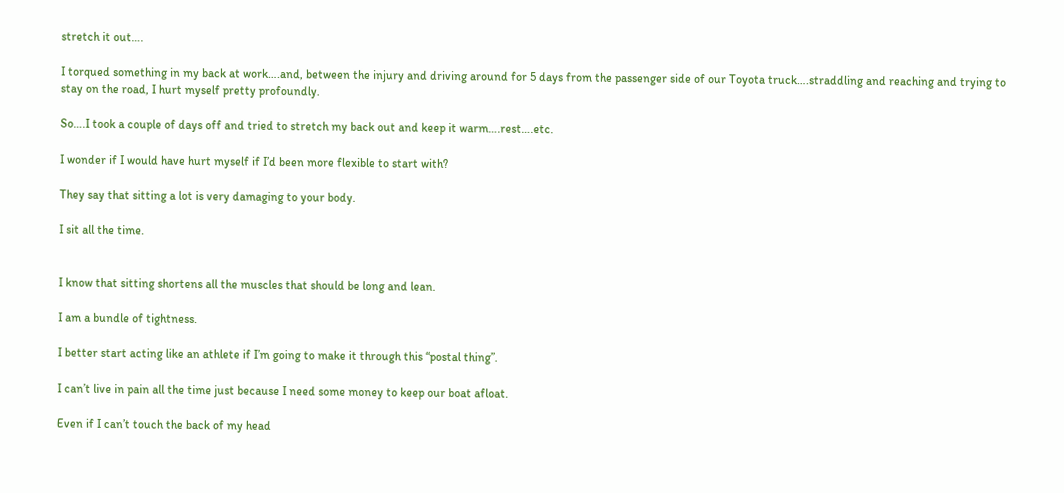stretch it out….

I torqued something in my back at work….and, between the injury and driving around for 5 days from the passenger side of our Toyota truck….straddling and reaching and trying to stay on the road, I hurt myself pretty profoundly.

So….I took a couple of days off and tried to stretch my back out and keep it warm….rest….etc.

I wonder if I would have hurt myself if I’d been more flexible to start with?

They say that sitting a lot is very damaging to your body.

I sit all the time.


I know that sitting shortens all the muscles that should be long and lean.

I am a bundle of tightness.

I better start acting like an athlete if I’m going to make it through this “postal thing”.

I can’t live in pain all the time just because I need some money to keep our boat afloat.

Even if I can’t touch the back of my head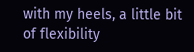with my heels, a little bit of flexibility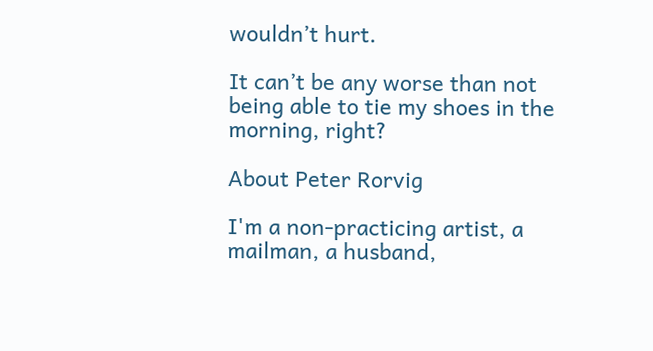wouldn’t hurt.

It can’t be any worse than not being able to tie my shoes in the morning, right?

About Peter Rorvig

I'm a non-practicing artist, a mailman, a husband,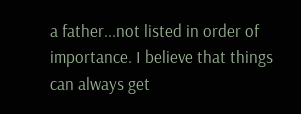a father...not listed in order of importance. I believe that things can always get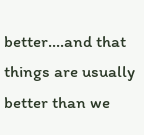better....and that things are usually better than we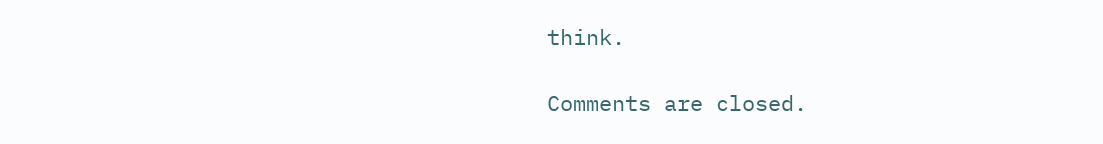think.

Comments are closed.